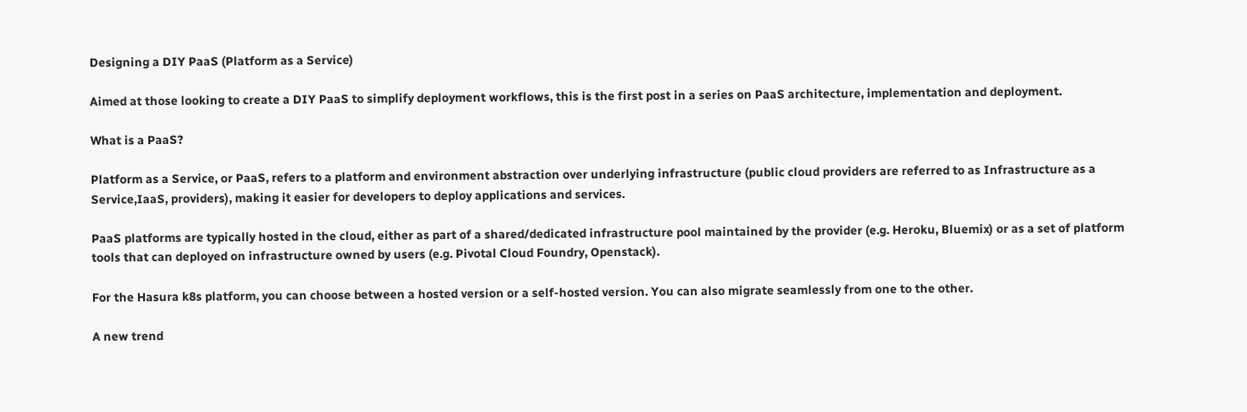Designing a DIY PaaS (Platform as a Service)

Aimed at those looking to create a DIY PaaS to simplify deployment workflows, this is the first post in a series on PaaS architecture, implementation and deployment.

What is a PaaS?

Platform as a Service, or PaaS, refers to a platform and environment abstraction over underlying infrastructure (public cloud providers are referred to as Infrastructure as a Service,IaaS, providers), making it easier for developers to deploy applications and services.

PaaS platforms are typically hosted in the cloud, either as part of a shared/dedicated infrastructure pool maintained by the provider (e.g. Heroku, Bluemix) or as a set of platform tools that can deployed on infrastructure owned by users (e.g. Pivotal Cloud Foundry, Openstack).

For the Hasura k8s platform, you can choose between a hosted version or a self-hosted version. You can also migrate seamlessly from one to the other.

A new trend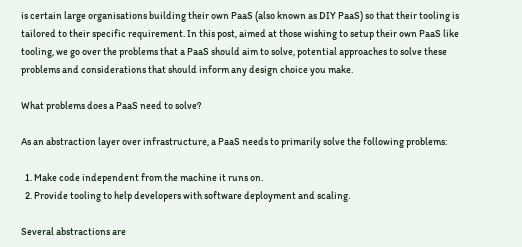is certain large organisations building their own PaaS (also known as DIY PaaS) so that their tooling is tailored to their specific requirement. In this post, aimed at those wishing to setup their own PaaS like tooling, we go over the problems that a PaaS should aim to solve, potential approaches to solve these problems and considerations that should inform any design choice you make.

What problems does a PaaS need to solve?

As an abstraction layer over infrastructure, a PaaS needs to primarily solve the following problems:

  1. Make code independent from the machine it runs on.
  2. Provide tooling to help developers with software deployment and scaling.

Several abstractions are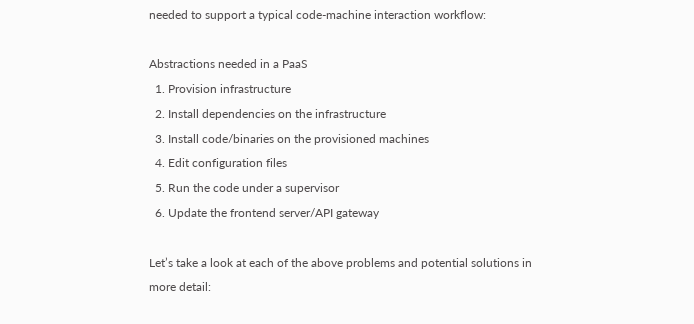needed to support a typical code-machine interaction workflow:

Abstractions needed in a PaaS
  1. Provision infrastructure
  2. Install dependencies on the infrastructure
  3. Install code/binaries on the provisioned machines
  4. Edit configuration files
  5. Run the code under a supervisor
  6. Update the frontend server/API gateway

Let’s take a look at each of the above problems and potential solutions in more detail: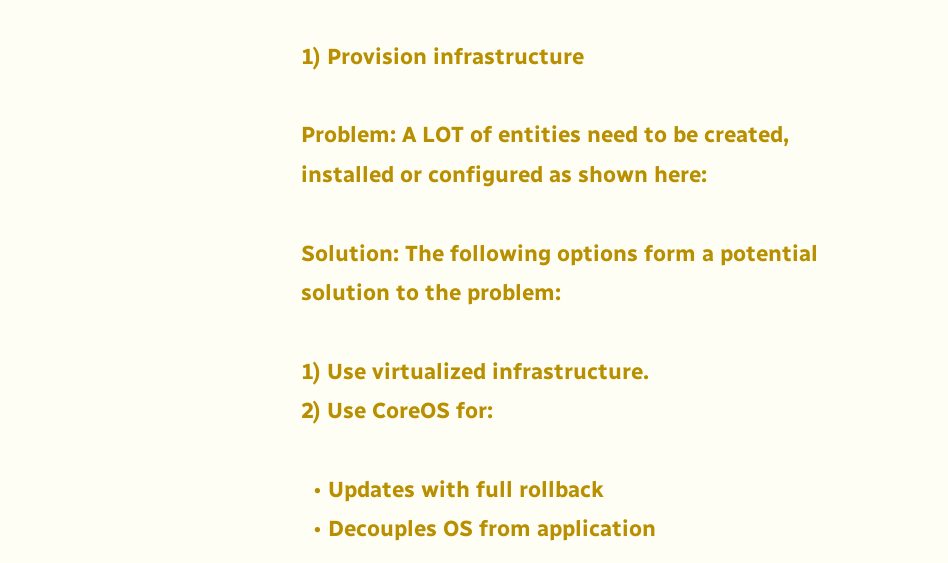1) Provision infrastructure

Problem: A LOT of entities need to be created, installed or configured as shown here:

Solution: The following options form a potential solution to the problem:

1) Use virtualized infrastructure.
2) Use CoreOS for:

  • Updates with full rollback
  • Decouples OS from application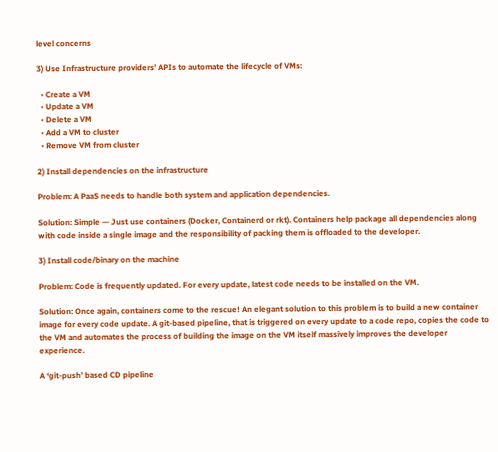level concerns

3) Use Infrastructure providers’ APIs to automate the lifecycle of VMs:

  • Create a VM
  • Update a VM
  • Delete a VM
  • Add a VM to cluster
  • Remove VM from cluster

2) Install dependencies on the infrastructure

Problem: A PaaS needs to handle both system and application dependencies.

Solution: Simple — Just use containers (Docker, Containerd or rkt). Containers help package all dependencies along with code inside a single image and the responsibility of packing them is offloaded to the developer.

3) Install code/binary on the machine

Problem: Code is frequently updated. For every update, latest code needs to be installed on the VM.

Solution: Once again, containers come to the rescue! An elegant solution to this problem is to build a new container image for every code update. A git-based pipeline, that is triggered on every update to a code repo, copies the code to the VM and automates the process of building the image on the VM itself massively improves the developer experience.

A ‘git-push’ based CD pipeline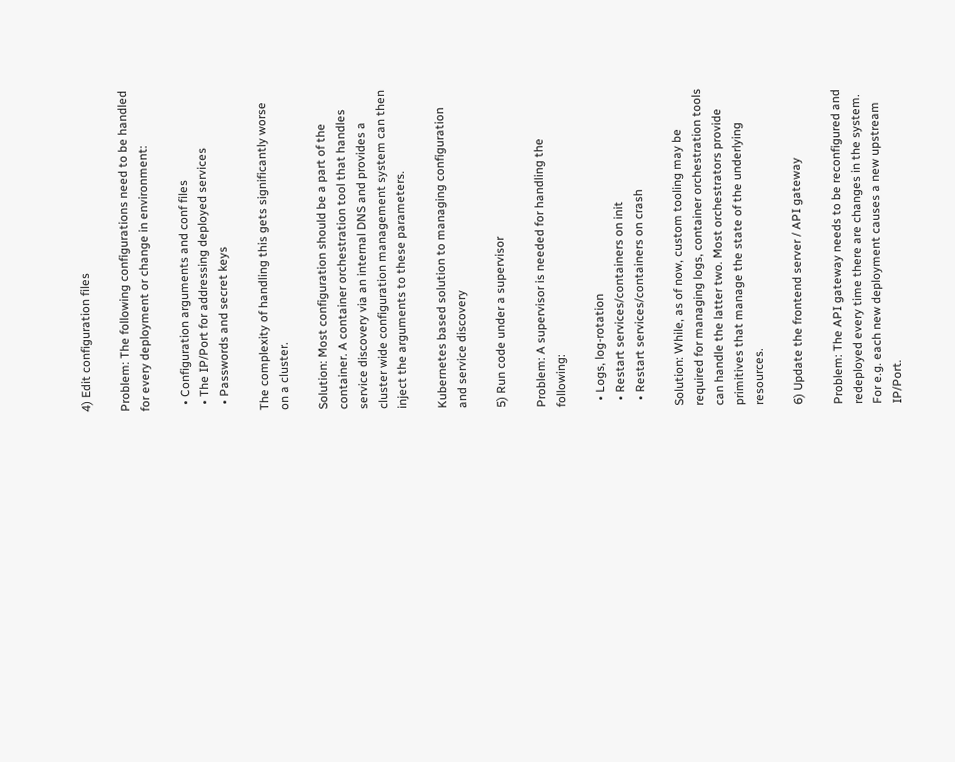4) Edit configuration files

Problem: The following configurations need to be handled for every deployment or change in environment:

  • Configuration arguments and conf files
  • The IP/Port for addressing deployed services
  • Passwords and secret keys

The complexity of handling this gets significantly worse on a cluster.

Solution: Most configuration should be a part of the container. A container orchestration tool that handles service discovery via an internal DNS and provides a cluster wide configuration management system can then inject the arguments to these parameters.

Kubernetes based solution to managing configuration and service discovery

5) Run code under a supervisor

Problem: A supervisor is needed for handling the following:

  • Logs, log-rotation
  • Restart services/containers on init
  • Restart services/containers on crash

Solution: While, as of now, custom tooling may be required for managing logs, container orchestration tools can handle the latter two. Most orchestrators provide primitives that manage the state of the underlying resources.

6) Update the frontend server / API gateway

Problem: The API gateway needs to be reconfigured and redeployed every time there are changes in the system. For e.g. each new deployment causes a new upstream IP/Port.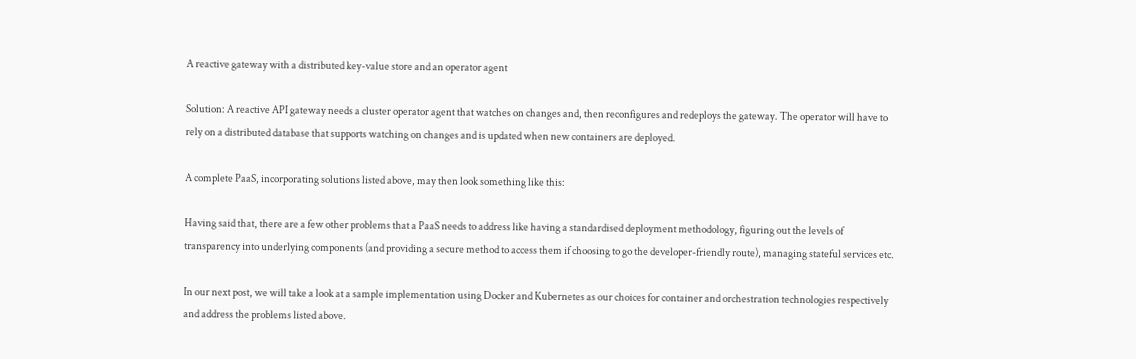A reactive gateway with a distributed key-value store and an operator agent

Solution: A reactive API gateway needs a cluster operator agent that watches on changes and, then reconfigures and redeploys the gateway. The operator will have to rely on a distributed database that supports watching on changes and is updated when new containers are deployed.

A complete PaaS, incorporating solutions listed above, may then look something like this:

Having said that, there are a few other problems that a PaaS needs to address like having a standardised deployment methodology, figuring out the levels of transparency into underlying components (and providing a secure method to access them if choosing to go the developer-friendly route), managing stateful services etc.

In our next post, we will take a look at a sample implementation using Docker and Kubernetes as our choices for container and orchestration technologies respectively and address the problems listed above.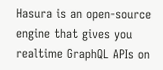Hasura is an open-source engine that gives you realtime GraphQL APIs on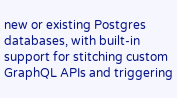new or existing Postgres databases, with built-in support for stitching custom GraphQL APIs and triggering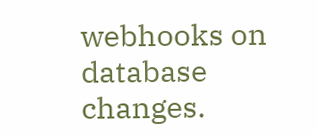webhooks on database changes.